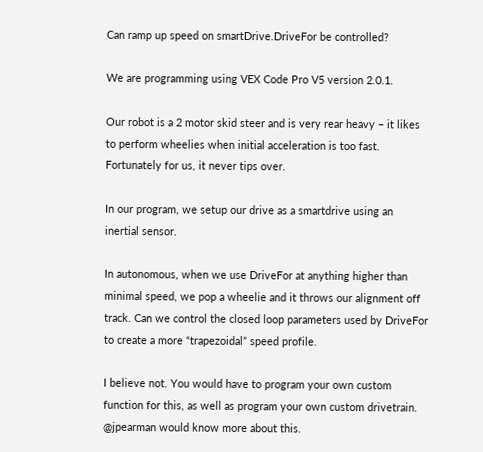Can ramp up speed on smartDrive.DriveFor be controlled?

We are programming using VEX Code Pro V5 version 2.0.1.

Our robot is a 2 motor skid steer and is very rear heavy – it likes to perform wheelies when initial acceleration is too fast. Fortunately for us, it never tips over.

In our program, we setup our drive as a smartdrive using an inertial sensor.

In autonomous, when we use DriveFor at anything higher than minimal speed, we pop a wheelie and it throws our alignment off track. Can we control the closed loop parameters used by DriveFor to create a more “trapezoidal” speed profile.

I believe not. You would have to program your own custom function for this, as well as program your own custom drivetrain. @jpearman would know more about this.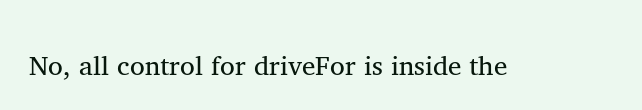No, all control for driveFor is inside the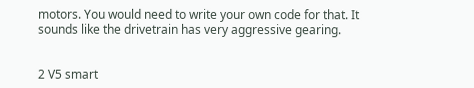motors. You would need to write your own code for that. It sounds like the drivetrain has very aggressive gearing.


2 V5 smart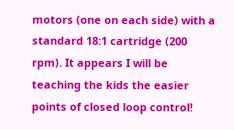motors (one on each side) with a standard 18:1 cartridge (200 rpm). It appears I will be teaching the kids the easier points of closed loop control!